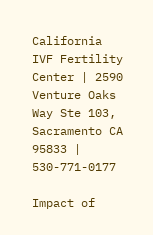California IVF Fertility Center | 2590 Venture Oaks Way Ste 103, Sacramento CA 95833 | 530-771-0177

Impact of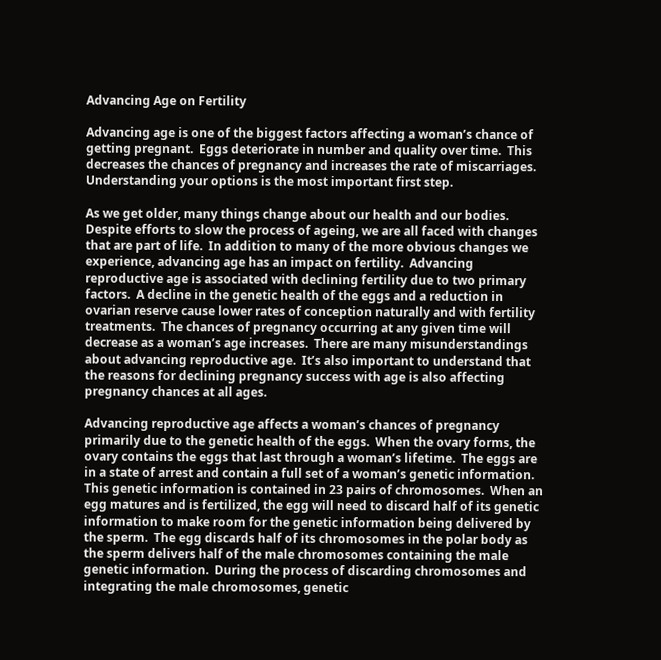Advancing Age on Fertility

Advancing age is one of the biggest factors affecting a woman’s chance of getting pregnant.  Eggs deteriorate in number and quality over time.  This decreases the chances of pregnancy and increases the rate of miscarriages.  Understanding your options is the most important first step.

As we get older, many things change about our health and our bodies.  Despite efforts to slow the process of ageing, we are all faced with changes that are part of life.  In addition to many of the more obvious changes we experience, advancing age has an impact on fertility.  Advancing reproductive age is associated with declining fertility due to two primary factors.  A decline in the genetic health of the eggs and a reduction in ovarian reserve cause lower rates of conception naturally and with fertility treatments.  The chances of pregnancy occurring at any given time will decrease as a woman’s age increases.  There are many misunderstandings about advancing reproductive age.  It’s also important to understand that the reasons for declining pregnancy success with age is also affecting pregnancy chances at all ages.

Advancing reproductive age affects a woman’s chances of pregnancy primarily due to the genetic health of the eggs.  When the ovary forms, the ovary contains the eggs that last through a woman’s lifetime.  The eggs are in a state of arrest and contain a full set of a woman’s genetic information.  This genetic information is contained in 23 pairs of chromosomes.  When an egg matures and is fertilized, the egg will need to discard half of its genetic information to make room for the genetic information being delivered by the sperm.  The egg discards half of its chromosomes in the polar body as the sperm delivers half of the male chromosomes containing the male genetic information.  During the process of discarding chromosomes and integrating the male chromosomes, genetic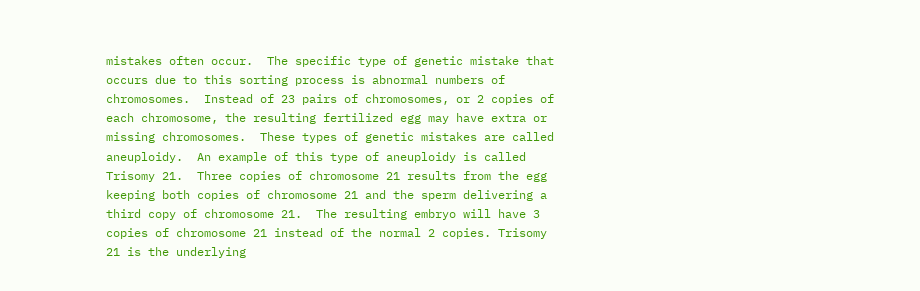mistakes often occur.  The specific type of genetic mistake that occurs due to this sorting process is abnormal numbers of chromosomes.  Instead of 23 pairs of chromosomes, or 2 copies of each chromosome, the resulting fertilized egg may have extra or missing chromosomes.  These types of genetic mistakes are called aneuploidy.  An example of this type of aneuploidy is called Trisomy 21.  Three copies of chromosome 21 results from the egg keeping both copies of chromosome 21 and the sperm delivering a third copy of chromosome 21.  The resulting embryo will have 3 copies of chromosome 21 instead of the normal 2 copies. Trisomy 21 is the underlying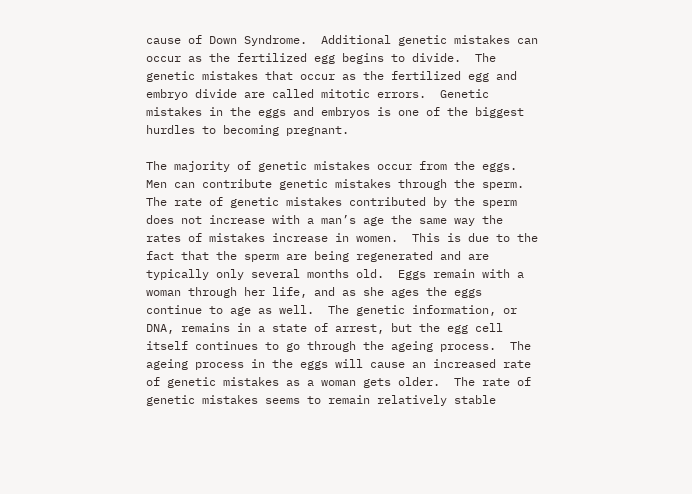cause of Down Syndrome.  Additional genetic mistakes can occur as the fertilized egg begins to divide.  The genetic mistakes that occur as the fertilized egg and embryo divide are called mitotic errors.  Genetic mistakes in the eggs and embryos is one of the biggest hurdles to becoming pregnant.

The majority of genetic mistakes occur from the eggs.  Men can contribute genetic mistakes through the sperm.  The rate of genetic mistakes contributed by the sperm does not increase with a man’s age the same way the rates of mistakes increase in women.  This is due to the fact that the sperm are being regenerated and are typically only several months old.  Eggs remain with a woman through her life, and as she ages the eggs continue to age as well.  The genetic information, or DNA, remains in a state of arrest, but the egg cell itself continues to go through the ageing process.  The ageing process in the eggs will cause an increased rate of genetic mistakes as a woman gets older.  The rate of genetic mistakes seems to remain relatively stable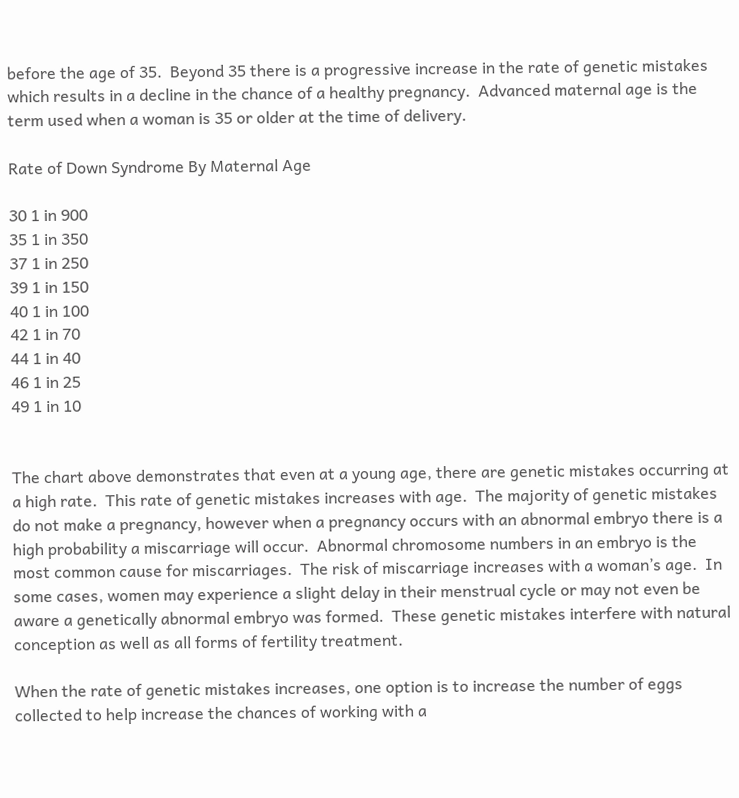before the age of 35.  Beyond 35 there is a progressive increase in the rate of genetic mistakes which results in a decline in the chance of a healthy pregnancy.  Advanced maternal age is the term used when a woman is 35 or older at the time of delivery.

Rate of Down Syndrome By Maternal Age

30 1 in 900
35 1 in 350
37 1 in 250
39 1 in 150
40 1 in 100
42 1 in 70
44 1 in 40
46 1 in 25
49 1 in 10


The chart above demonstrates that even at a young age, there are genetic mistakes occurring at a high rate.  This rate of genetic mistakes increases with age.  The majority of genetic mistakes do not make a pregnancy, however when a pregnancy occurs with an abnormal embryo there is a high probability a miscarriage will occur.  Abnormal chromosome numbers in an embryo is the most common cause for miscarriages.  The risk of miscarriage increases with a woman’s age.  In some cases, women may experience a slight delay in their menstrual cycle or may not even be aware a genetically abnormal embryo was formed.  These genetic mistakes interfere with natural conception as well as all forms of fertility treatment.

When the rate of genetic mistakes increases, one option is to increase the number of eggs collected to help increase the chances of working with a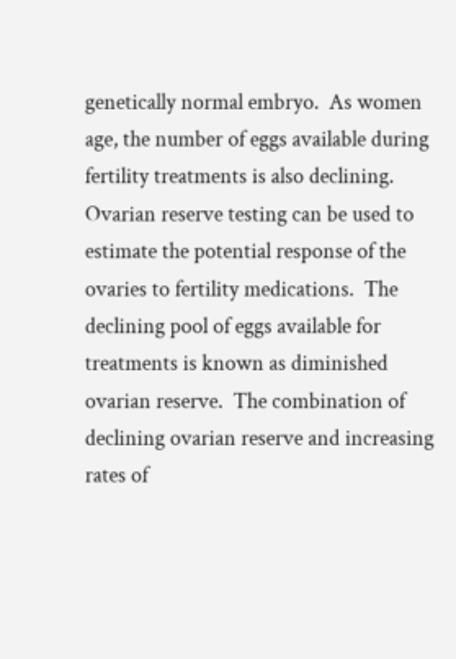genetically normal embryo.  As women age, the number of eggs available during fertility treatments is also declining.  Ovarian reserve testing can be used to estimate the potential response of the ovaries to fertility medications.  The declining pool of eggs available for treatments is known as diminished ovarian reserve.  The combination of declining ovarian reserve and increasing rates of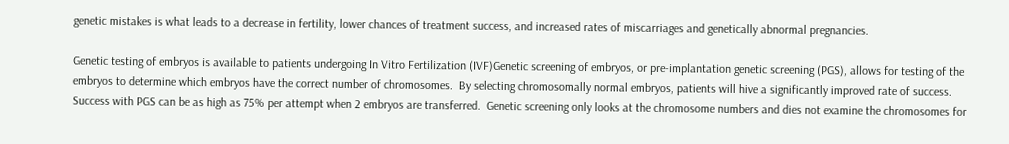genetic mistakes is what leads to a decrease in fertility, lower chances of treatment success, and increased rates of miscarriages and genetically abnormal pregnancies.

Genetic testing of embryos is available to patients undergoing In Vitro Fertilization (IVF)Genetic screening of embryos, or pre-implantation genetic screening (PGS), allows for testing of the embryos to determine which embryos have the correct number of chromosomes.  By selecting chromosomally normal embryos, patients will hive a significantly improved rate of success.  Success with PGS can be as high as 75% per attempt when 2 embryos are transferred.  Genetic screening only looks at the chromosome numbers and dies not examine the chromosomes for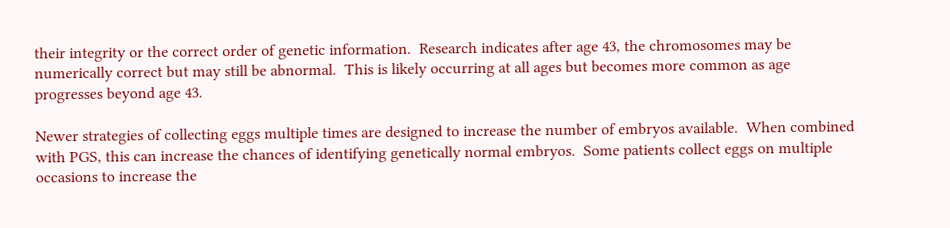their integrity or the correct order of genetic information.  Research indicates after age 43, the chromosomes may be numerically correct but may still be abnormal.  This is likely occurring at all ages but becomes more common as age progresses beyond age 43.

Newer strategies of collecting eggs multiple times are designed to increase the number of embryos available.  When combined with PGS, this can increase the chances of identifying genetically normal embryos.  Some patients collect eggs on multiple occasions to increase the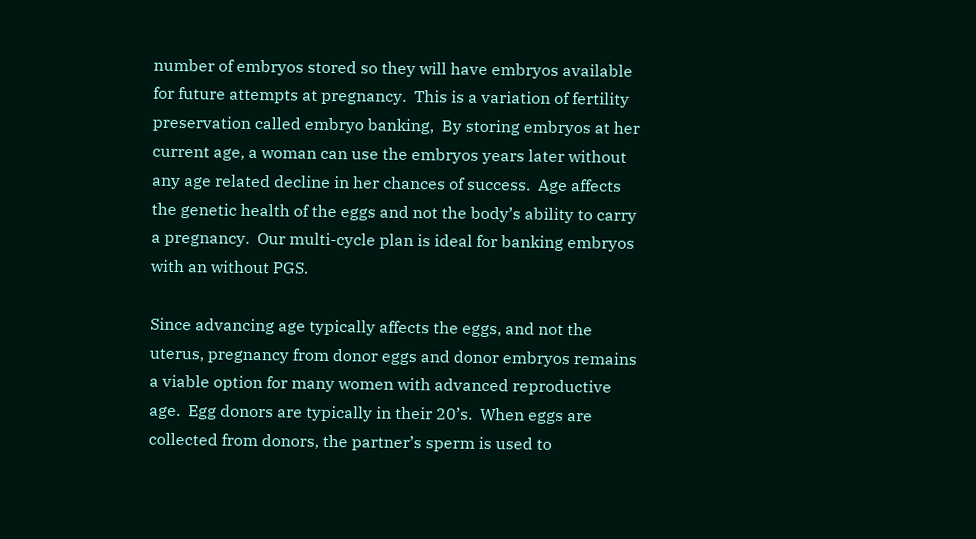number of embryos stored so they will have embryos available for future attempts at pregnancy.  This is a variation of fertility preservation called embryo banking,  By storing embryos at her current age, a woman can use the embryos years later without any age related decline in her chances of success.  Age affects the genetic health of the eggs and not the body’s ability to carry a pregnancy.  Our multi-cycle plan is ideal for banking embryos with an without PGS.

Since advancing age typically affects the eggs, and not the uterus, pregnancy from donor eggs and donor embryos remains a viable option for many women with advanced reproductive age.  Egg donors are typically in their 20’s.  When eggs are collected from donors, the partner’s sperm is used to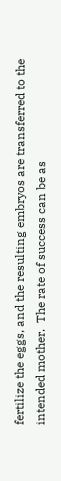fertilize the eggs, and the resulting embryos are transferred to the intended mother.  The rate of success can be as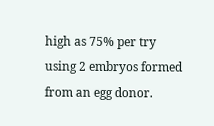high as 75% per try using 2 embryos formed from an egg donor.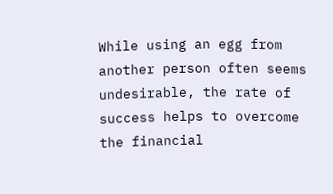While using an egg from another person often seems undesirable, the rate of success helps to overcome the financial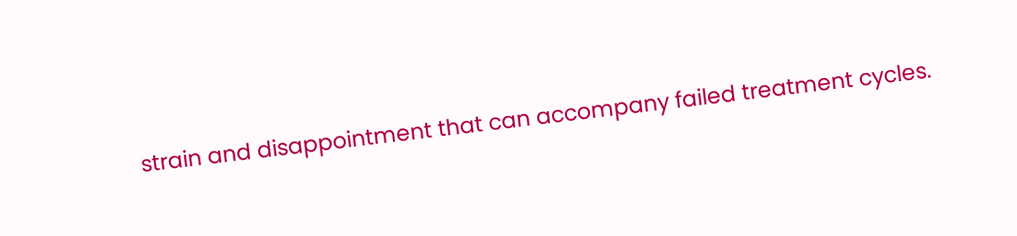strain and disappointment that can accompany failed treatment cycles.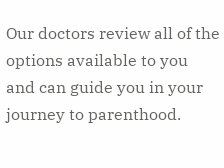Our doctors review all of the options available to you and can guide you in your journey to parenthood.